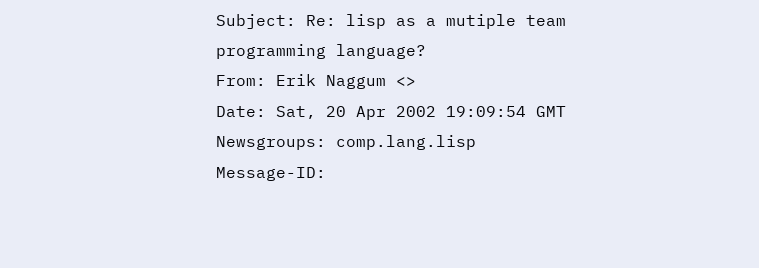Subject: Re: lisp as a mutiple team programming language?
From: Erik Naggum <>
Date: Sat, 20 Apr 2002 19:09:54 GMT
Newsgroups: comp.lang.lisp
Message-ID: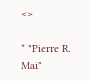<>

* "Pierre R. Mai"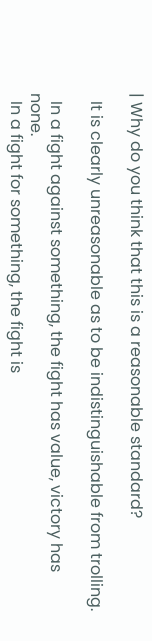| Why do you think that this is a reasonable standard?

  It is clearly unreasonable as to be indistinguishable from trolling.

  In a fight against something, the fight has value, victory has none.
  In a fight for something, the fight is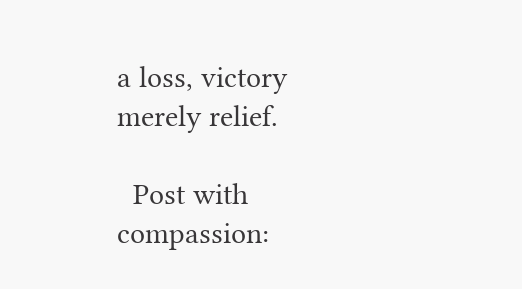a loss, victory merely relief.

  Post with compassion: